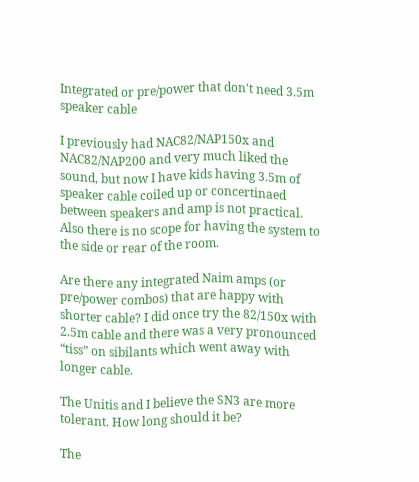Integrated or pre/power that don't need 3.5m speaker cable

I previously had NAC82/NAP150x and NAC82/NAP200 and very much liked the sound, but now I have kids having 3.5m of speaker cable coiled up or concertinaed between speakers and amp is not practical. Also there is no scope for having the system to the side or rear of the room.

Are there any integrated Naim amps (or pre/power combos) that are happy with shorter cable? I did once try the 82/150x with 2.5m cable and there was a very pronounced “tiss” on sibilants which went away with longer cable.

The Unitis and I believe the SN3 are more tolerant. How long should it be?

The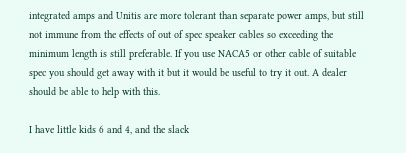integrated amps and Unitis are more tolerant than separate power amps, but still not immune from the effects of out of spec speaker cables so exceeding the minimum length is still preferable. If you use NACA5 or other cable of suitable spec you should get away with it but it would be useful to try it out. A dealer should be able to help with this.

I have little kids 6 and 4, and the slack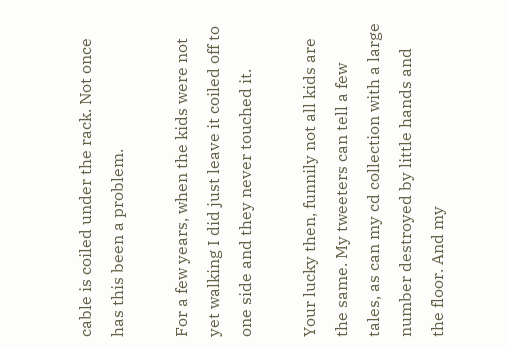cable is coiled under the rack. Not once has this been a problem.

For a few years, when the kids were not yet walking I did just leave it coiled off to one side and they never touched it.

Your lucky then, funnily not all kids are the same. My tweeters can tell a few tales, as can my cd collection with a large number destroyed by little hands and the floor. And my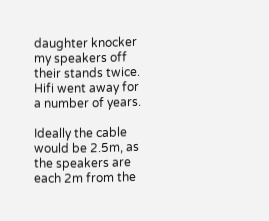daughter knocker my speakers off their stands twice. Hifi went away for a number of years.

Ideally the cable would be 2.5m, as the speakers are each 2m from the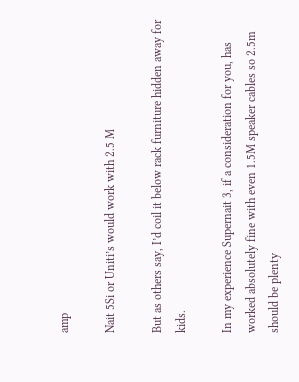amp

Nait 5Si or Uniti’s would work with 2.5 M

But as others say, I’d coil it below rack furniture hidden away for kids.

In my experience Supernait 3, if a consideration for you, has worked absolutely fine with even 1.5M speaker cables so 2.5m should be plenty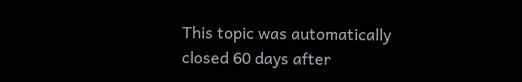This topic was automatically closed 60 days after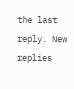the last reply. New replies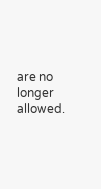are no longer allowed.